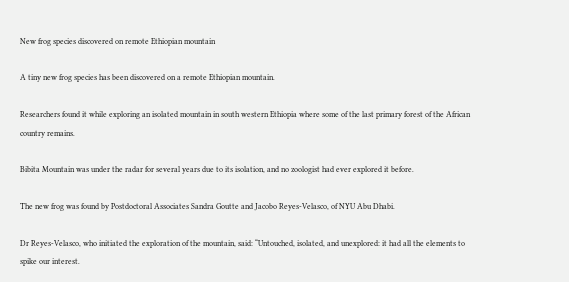New frog species discovered on remote Ethiopian mountain

A tiny new frog species has been discovered on a remote Ethiopian mountain.

Researchers found it while exploring an isolated mountain in south western Ethiopia where some of the last primary forest of the African country remains.

Bibita Mountain was under the radar for several years due to its isolation, and no zoologist had ever explored it before.

The new frog was found by Postdoctoral Associates Sandra Goutte and Jacobo Reyes-Velasco, of NYU Abu Dhabi.

Dr Reyes-Velasco, who initiated the exploration of the mountain, said: “Untouched, isolated, and unexplored: it had all the elements to spike our interest.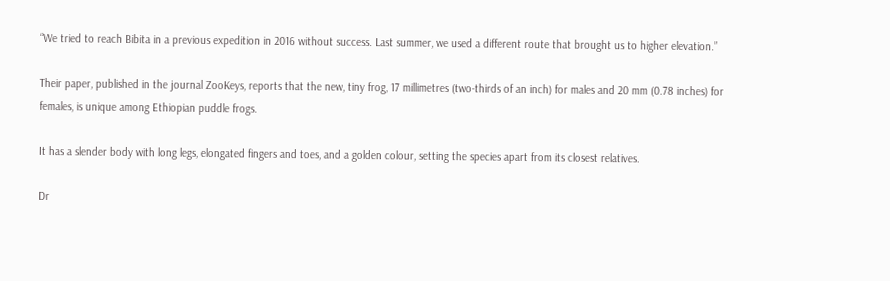“We tried to reach Bibita in a previous expedition in 2016 without success. Last summer, we used a different route that brought us to higher elevation.”

Their paper, published in the journal ZooKeys, reports that the new, tiny frog, 17 millimetres (two-thirds of an inch) for males and 20 mm (0.78 inches) for females, is unique among Ethiopian puddle frogs.

It has a slender body with long legs, elongated fingers and toes, and a golden colour, setting the species apart from its closest relatives.

Dr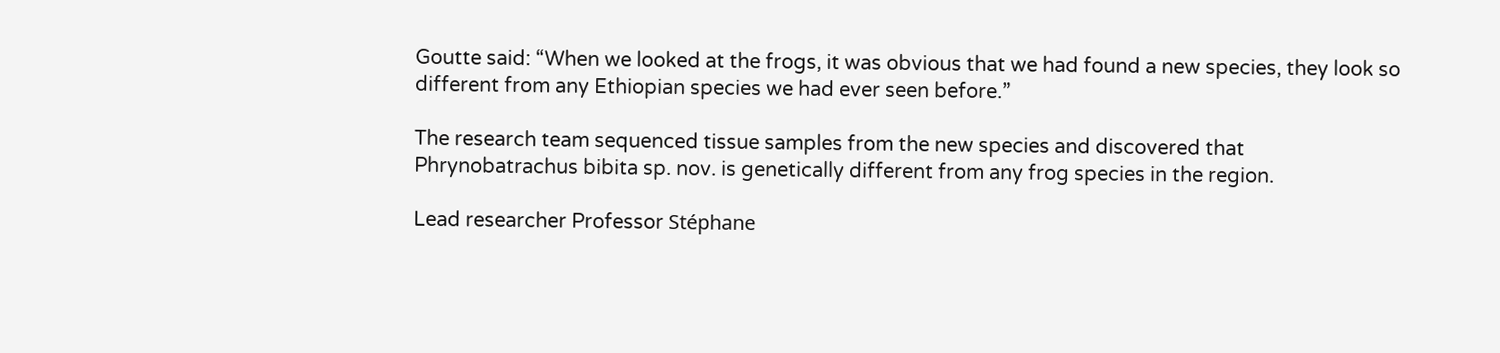Goutte said: “When we looked at the frogs, it was obvious that we had found a new species, they look so different from any Ethiopian species we had ever seen before.”

The research team sequenced tissue samples from the new species and discovered that Phrynobatrachus bibita sp. nov. is genetically different from any frog species in the region.

Lead researcher Professor Stéphane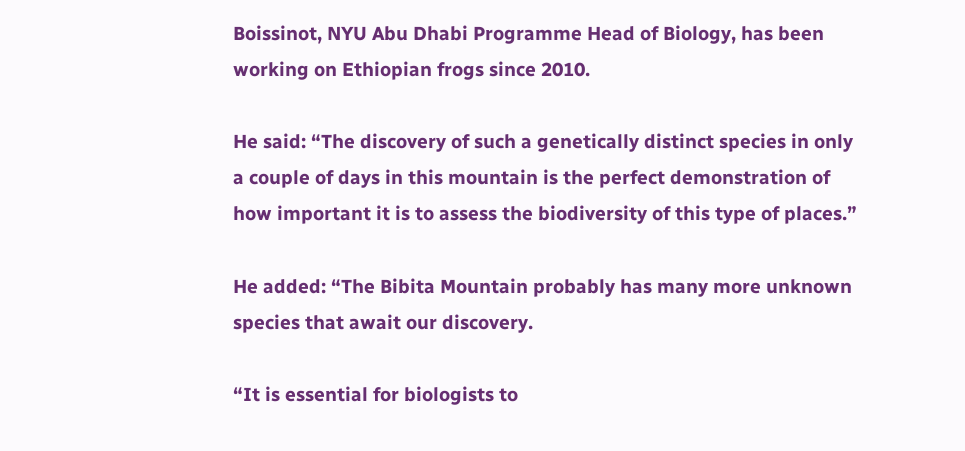Boissinot, NYU Abu Dhabi Programme Head of Biology, has been working on Ethiopian frogs since 2010.

He said: “The discovery of such a genetically distinct species in only a couple of days in this mountain is the perfect demonstration of how important it is to assess the biodiversity of this type of places.”

He added: “The Bibita Mountain probably has many more unknown species that await our discovery.

“It is essential for biologists to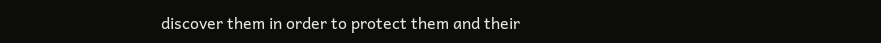discover them in order to protect them and their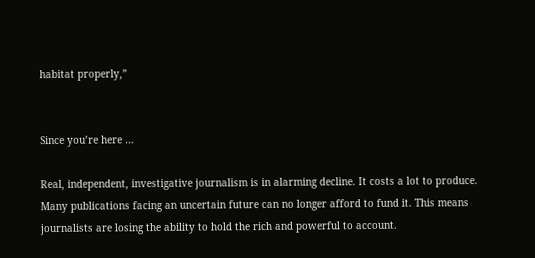habitat properly,”


Since you’re here …

Real, independent, investigative journalism is in alarming decline. It costs a lot to produce. Many publications facing an uncertain future can no longer afford to fund it. This means journalists are losing the ability to hold the rich and powerful to account.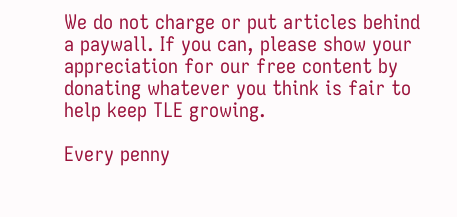We do not charge or put articles behind a paywall. If you can, please show your appreciation for our free content by donating whatever you think is fair to help keep TLE growing.

Every penny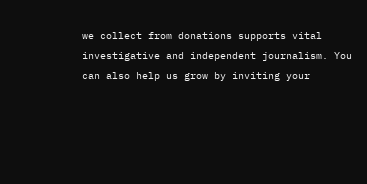we collect from donations supports vital investigative and independent journalism. You can also help us grow by inviting your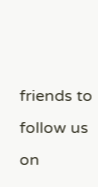friends to follow us on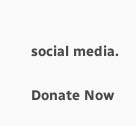social media.

Donate Now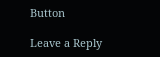Button

Leave a Reply